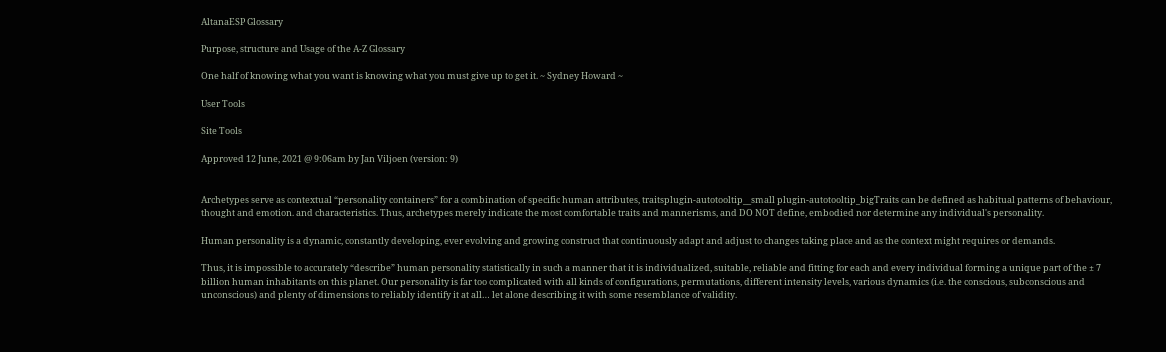AltanaESP Glossary

Purpose, structure and Usage of the A-Z Glossary

One half of knowing what you want is knowing what you must give up to get it. ~ Sydney Howard ~

User Tools

Site Tools

Approved 12 June, 2021 @ 9:06am by Jan Viljoen (version: 9)


Archetypes serve as contextual “personality containers” for a combination of specific human attributes, traitsplugin-autotooltip__small plugin-autotooltip_bigTraits can be defined as habitual patterns of behaviour, thought and emotion. and characteristics. Thus, archetypes merely indicate the most comfortable traits and mannerisms, and DO NOT define, embodied nor determine any individual's personality.

Human personality is a dynamic, constantly developing, ever evolving and growing construct that continuously adapt and adjust to changes taking place and as the context might requires or demands.

Thus, it is impossible to accurately “describe” human personality statistically in such a manner that it is individualized, suitable, reliable and fitting for each and every individual forming a unique part of the ± 7 billion human inhabitants on this planet. Our personality is far too complicated with all kinds of configurations, permutations, different intensity levels, various dynamics (i.e. the conscious, subconscious and unconscious) and plenty of dimensions to reliably identify it at all… let alone describing it with some resemblance of validity.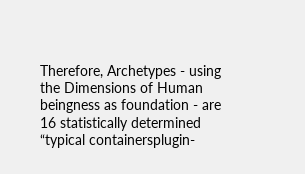Therefore, Archetypes - using the Dimensions of Human beingness as foundation - are 16 statistically determined “typical containersplugin-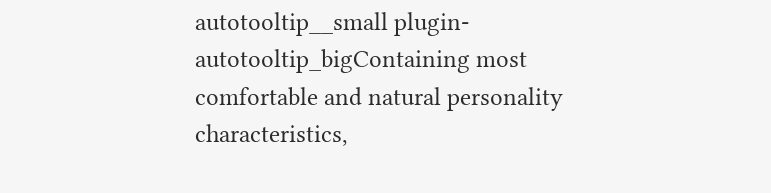autotooltip__small plugin-autotooltip_bigContaining most comfortable and natural personality characteristics,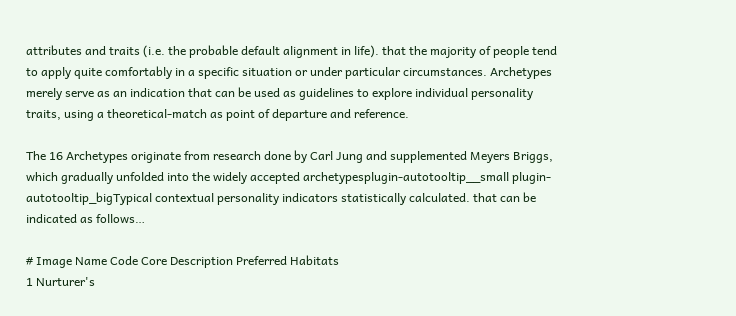attributes and traits (i.e. the probable default alignment in life). that the majority of people tend to apply quite comfortably in a specific situation or under particular circumstances. Archetypes merely serve as an indication that can be used as guidelines to explore individual personality traits, using a theoretical-match as point of departure and reference.

The 16 Archetypes originate from research done by Carl Jung and supplemented Meyers Briggs, which gradually unfolded into the widely accepted archetypesplugin-autotooltip__small plugin-autotooltip_bigTypical contextual personality indicators statistically calculated. that can be indicated as follows…

# Image Name Code Core Description Preferred Habitats
1 Nurturer's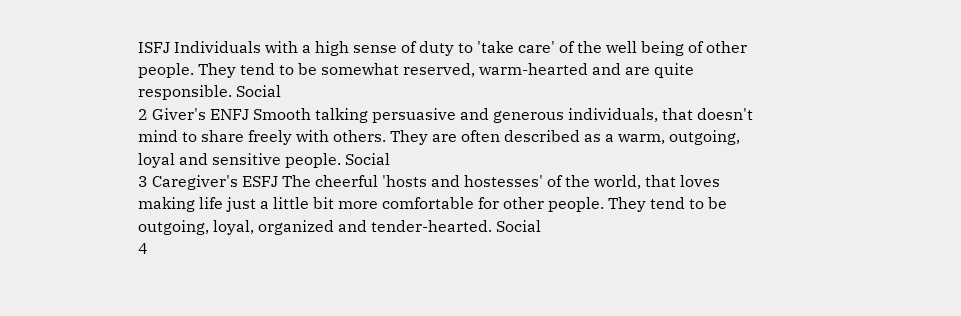ISFJ Individuals with a high sense of duty to 'take care' of the well being of other people. They tend to be somewhat reserved, warm-hearted and are quite responsible. Social
2 Giver's ENFJ Smooth talking persuasive and generous individuals, that doesn't mind to share freely with others. They are often described as a warm, outgoing, loyal and sensitive people. Social
3 Caregiver's ESFJ The cheerful 'hosts and hostesses' of the world, that loves making life just a little bit more comfortable for other people. They tend to be outgoing, loyal, organized and tender-hearted. Social
4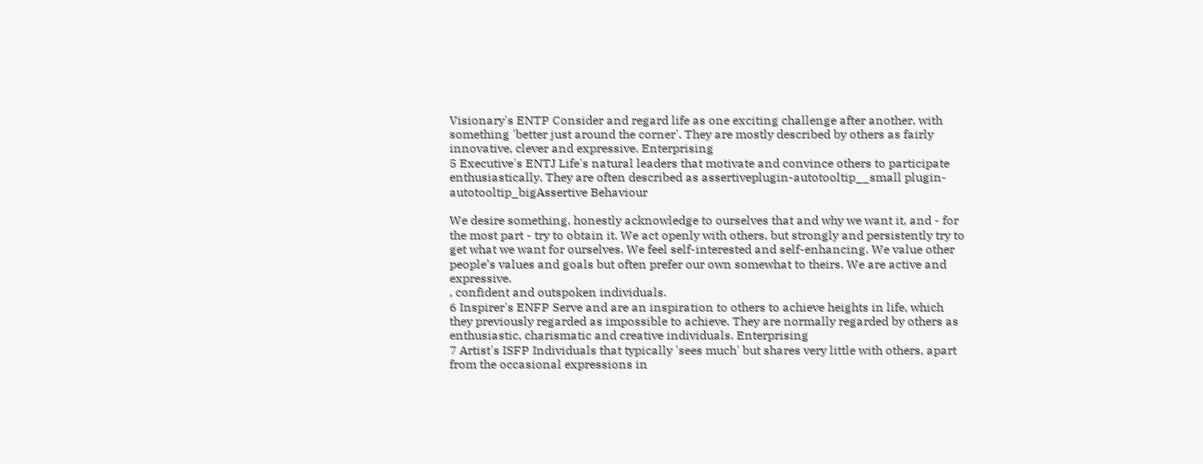Visionary's ENTP Consider and regard life as one exciting challenge after another, with something 'better just around the corner'. They are mostly described by others as fairly innovative, clever and expressive. Enterprising
5 Executive's ENTJ Life's natural leaders that motivate and convince others to participate enthusiastically. They are often described as assertiveplugin-autotooltip__small plugin-autotooltip_bigAssertive Behaviour

We desire something, honestly acknowledge to ourselves that and why we want it, and - for the most part - try to obtain it. We act openly with others, but strongly and persistently try to get what we want for ourselves. We feel self-interested and self-enhancing. We value other people’s values and goals but often prefer our own somewhat to theirs. We are active and expressive.
, confident and outspoken individuals.
6 Inspirer's ENFP Serve and are an inspiration to others to achieve heights in life, which they previously regarded as impossible to achieve. They are normally regarded by others as enthusiastic, charismatic and creative individuals. Enterprising
7 Artist's ISFP Individuals that typically 'sees much' but shares very little with others, apart from the occasional expressions in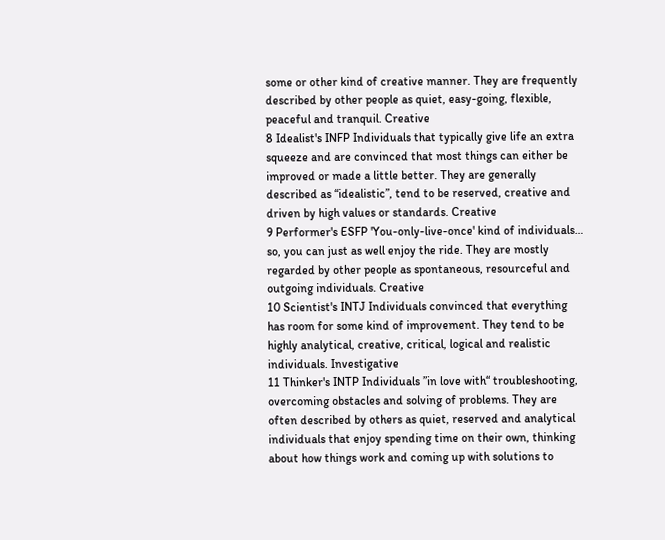some or other kind of creative manner. They are frequently described by other people as quiet, easy-going, flexible, peaceful and tranquil. Creative
8 Idealist's INFP Individuals that typically give life an extra squeeze and are convinced that most things can either be improved or made a little better. They are generally described as “idealistic”, tend to be reserved, creative and driven by high values or standards. Creative
9 Performer's ESFP 'You-only-live-once' kind of individuals… so, you can just as well enjoy the ride. They are mostly regarded by other people as spontaneous, resourceful and outgoing individuals. Creative
10 Scientist's INTJ Individuals convinced that everything has room for some kind of improvement. They tend to be highly analytical, creative, critical, logical and realistic individuals. Investigative
11 Thinker's INTP Individuals ”in love with“ troubleshooting, overcoming obstacles and solving of problems. They are often described by others as quiet, reserved and analytical individuals that enjoy spending time on their own, thinking about how things work and coming up with solutions to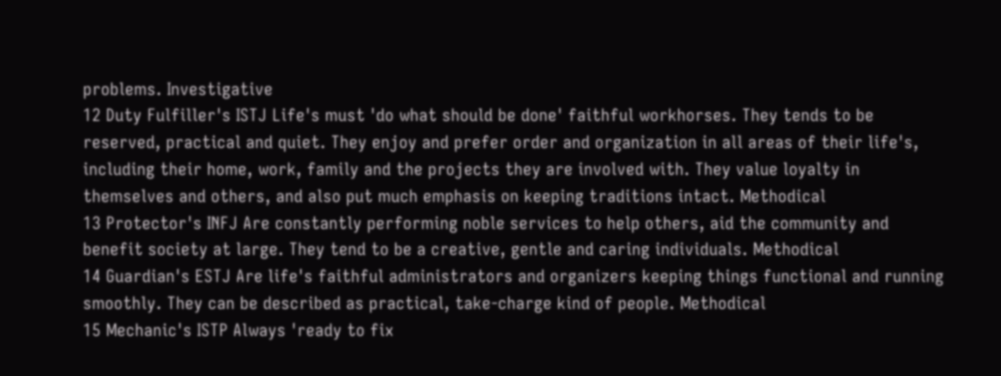problems. Investigative
12 Duty Fulfiller's ISTJ Life's must 'do what should be done' faithful workhorses. They tends to be reserved, practical and quiet. They enjoy and prefer order and organization in all areas of their life's, including their home, work, family and the projects they are involved with. They value loyalty in themselves and others, and also put much emphasis on keeping traditions intact. Methodical
13 Protector's INFJ Are constantly performing noble services to help others, aid the community and benefit society at large. They tend to be a creative, gentle and caring individuals. Methodical
14 Guardian's ESTJ Are life's faithful administrators and organizers keeping things functional and running smoothly. They can be described as practical, take-charge kind of people. Methodical
15 Mechanic's ISTP Always 'ready to fix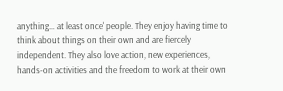anything… at least once' people. They enjoy having time to think about things on their own and are fiercely independent. They also love action, new experiences, hands-on activities and the freedom to work at their own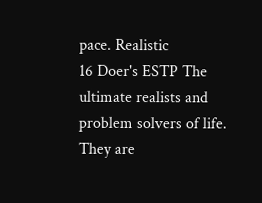pace. Realistic
16 Doer's ESTP The ultimate realists and problem solvers of life. They are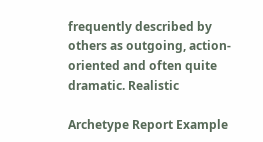frequently described by others as outgoing, action-oriented and often quite dramatic. Realistic

Archetype Report Example